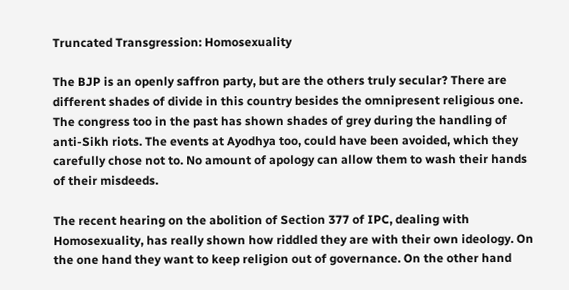Truncated Transgression: Homosexuality

The BJP is an openly saffron party, but are the others truly secular? There are different shades of divide in this country besides the omnipresent religious one. The congress too in the past has shown shades of grey during the handling of anti-Sikh riots. The events at Ayodhya too, could have been avoided, which they carefully chose not to. No amount of apology can allow them to wash their hands of their misdeeds.

The recent hearing on the abolition of Section 377 of IPC, dealing with Homosexuality, has really shown how riddled they are with their own ideology. On the one hand they want to keep religion out of governance. On the other hand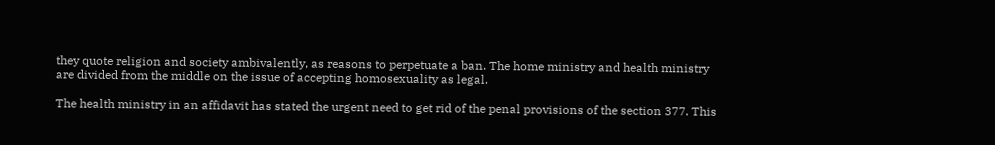they quote religion and society ambivalently, as reasons to perpetuate a ban. The home ministry and health ministry are divided from the middle on the issue of accepting homosexuality as legal.

The health ministry in an affidavit has stated the urgent need to get rid of the penal provisions of the section 377. This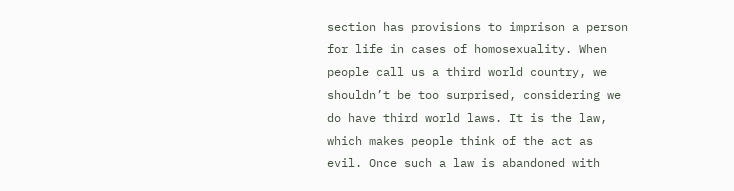section has provisions to imprison a person for life in cases of homosexuality. When people call us a third world country, we shouldn’t be too surprised, considering we do have third world laws. It is the law, which makes people think of the act as evil. Once such a law is abandoned with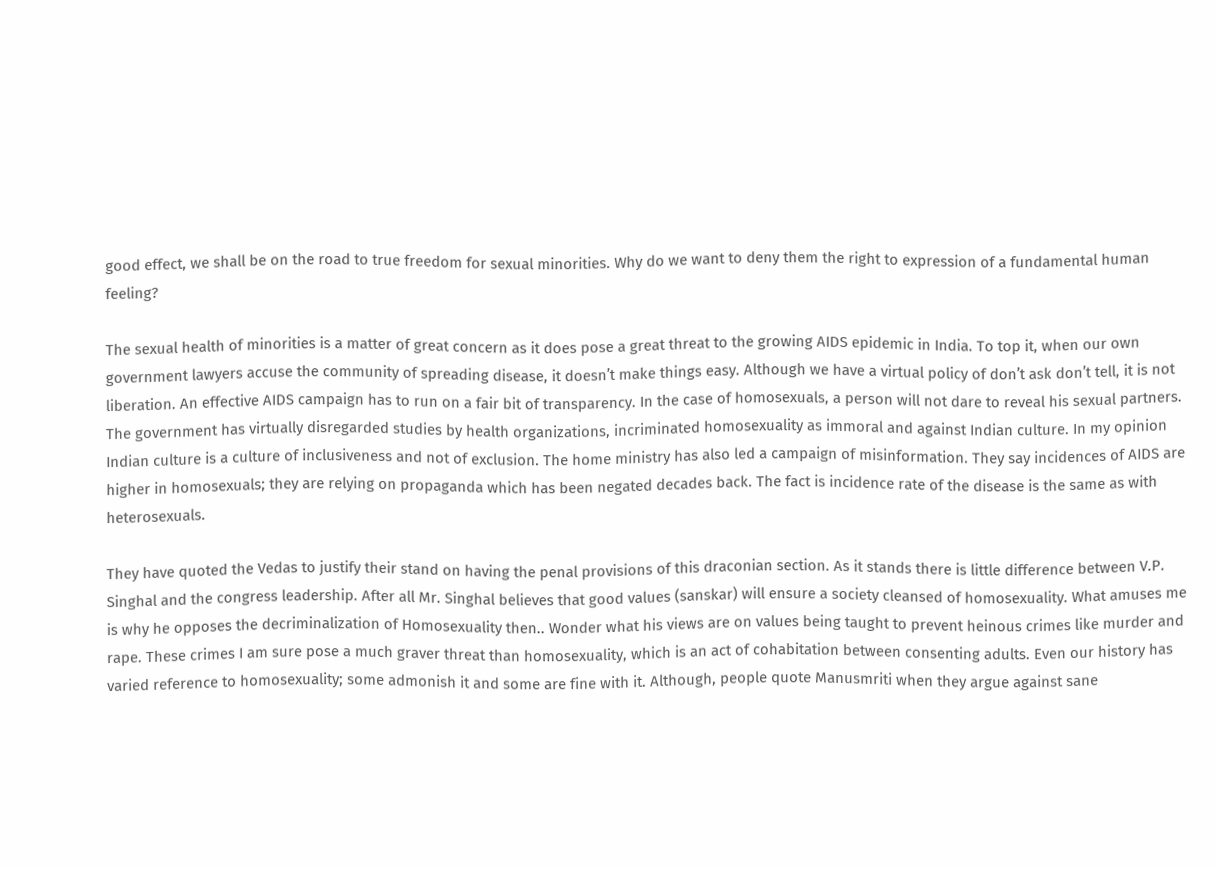good effect, we shall be on the road to true freedom for sexual minorities. Why do we want to deny them the right to expression of a fundamental human feeling?

The sexual health of minorities is a matter of great concern as it does pose a great threat to the growing AIDS epidemic in India. To top it, when our own government lawyers accuse the community of spreading disease, it doesn’t make things easy. Although we have a virtual policy of don’t ask don’t tell, it is not liberation. An effective AIDS campaign has to run on a fair bit of transparency. In the case of homosexuals, a person will not dare to reveal his sexual partners. The government has virtually disregarded studies by health organizations, incriminated homosexuality as immoral and against Indian culture. In my opinion Indian culture is a culture of inclusiveness and not of exclusion. The home ministry has also led a campaign of misinformation. They say incidences of AIDS are higher in homosexuals; they are relying on propaganda which has been negated decades back. The fact is incidence rate of the disease is the same as with heterosexuals.

They have quoted the Vedas to justify their stand on having the penal provisions of this draconian section. As it stands there is little difference between V.P. Singhal and the congress leadership. After all Mr. Singhal believes that good values (sanskar) will ensure a society cleansed of homosexuality. What amuses me is why he opposes the decriminalization of Homosexuality then.. Wonder what his views are on values being taught to prevent heinous crimes like murder and rape. These crimes I am sure pose a much graver threat than homosexuality, which is an act of cohabitation between consenting adults. Even our history has varied reference to homosexuality; some admonish it and some are fine with it. Although, people quote Manusmriti when they argue against sane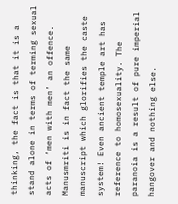thinking, the fact is that it is a stand alone in terms of terming sexual acts of ‘men with men’ an offence. Manusmriti is in fact the same manuscript which glorifies the caste system! Even ancient temple art has reference to homosexuality. The paranoia is a result of pure imperial hangover and nothing else.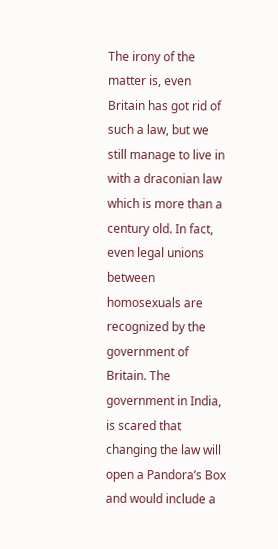The irony of the matter is, even Britain has got rid of such a law, but we still manage to live in with a draconian law which is more than a century old. In fact, even legal unions between homosexuals are recognized by the government of Britain. The government in India, is scared that changing the law will open a Pandora’s Box and would include a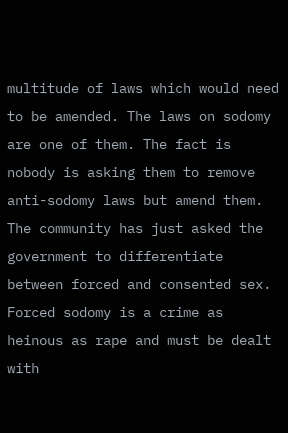multitude of laws which would need to be amended. The laws on sodomy are one of them. The fact is nobody is asking them to remove anti-sodomy laws but amend them. The community has just asked the government to differentiate between forced and consented sex. Forced sodomy is a crime as heinous as rape and must be dealt with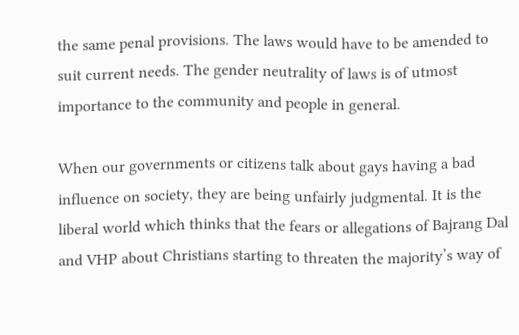the same penal provisions. The laws would have to be amended to suit current needs. The gender neutrality of laws is of utmost importance to the community and people in general.

When our governments or citizens talk about gays having a bad influence on society, they are being unfairly judgmental. It is the liberal world which thinks that the fears or allegations of Bajrang Dal and VHP about Christians starting to threaten the majority’s way of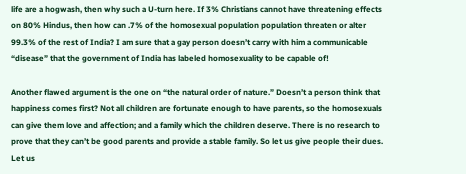life are a hogwash, then why such a U-turn here. If 3% Christians cannot have threatening effects on 80% Hindus, then how can .7% of the homosexual population population threaten or alter 99.3% of the rest of India? I am sure that a gay person doesn’t carry with him a communicable “disease” that the government of India has labeled homosexuality to be capable of!

Another flawed argument is the one on “the natural order of nature.” Doesn’t a person think that happiness comes first? Not all children are fortunate enough to have parents, so the homosexuals can give them love and affection; and a family which the children deserve. There is no research to prove that they can’t be good parents and provide a stable family. So let us give people their dues. Let us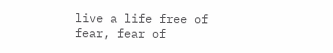live a life free of fear, fear of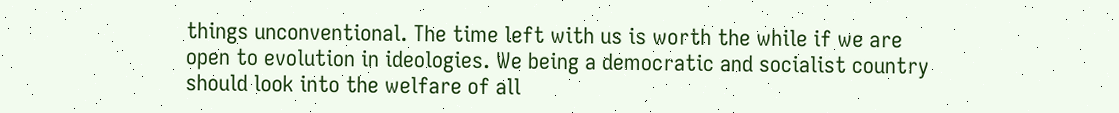things unconventional. The time left with us is worth the while if we are open to evolution in ideologies. We being a democratic and socialist country should look into the welfare of all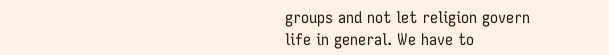groups and not let religion govern life in general. We have to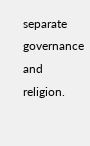separate governance and religion.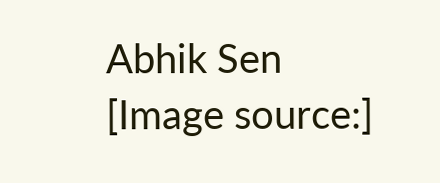Abhik Sen
[Image source:]